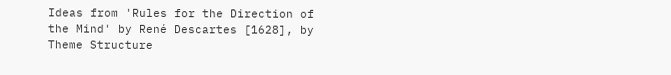Ideas from 'Rules for the Direction of the Mind' by René Descartes [1628], by Theme Structure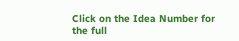Click on the Idea Number for the full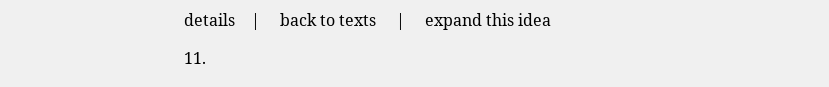details    |     back to texts     |     expand this idea

11.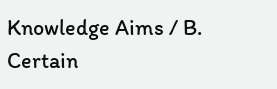Knowledge Aims / B. Certain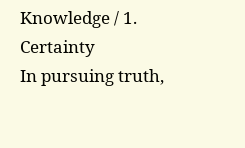Knowledge / 1. Certainty
In pursuing truth,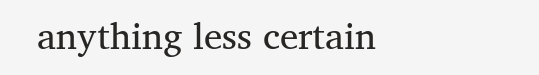anything less certain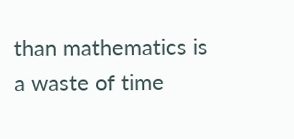than mathematics is a waste of time